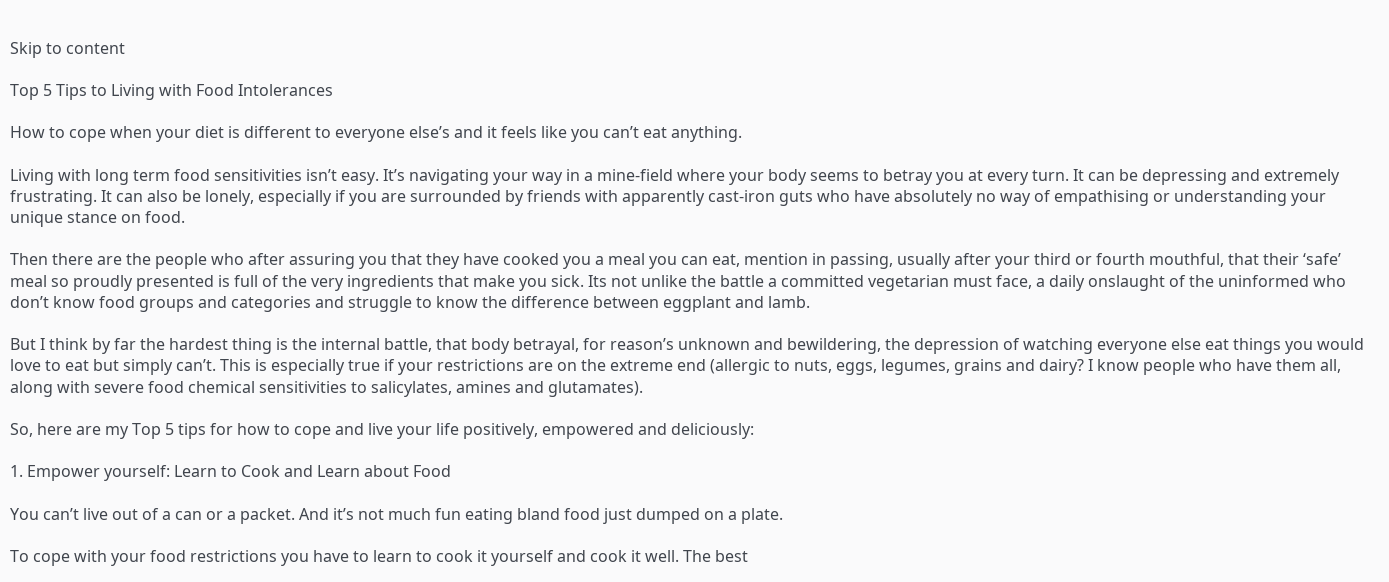Skip to content

Top 5 Tips to Living with Food Intolerances

How to cope when your diet is different to everyone else’s and it feels like you can’t eat anything.

Living with long term food sensitivities isn’t easy. It’s navigating your way in a mine-field where your body seems to betray you at every turn. It can be depressing and extremely frustrating. It can also be lonely, especially if you are surrounded by friends with apparently cast-iron guts who have absolutely no way of empathising or understanding your unique stance on food.

Then there are the people who after assuring you that they have cooked you a meal you can eat, mention in passing, usually after your third or fourth mouthful, that their ‘safe’ meal so proudly presented is full of the very ingredients that make you sick. Its not unlike the battle a committed vegetarian must face, a daily onslaught of the uninformed who don’t know food groups and categories and struggle to know the difference between eggplant and lamb.

But I think by far the hardest thing is the internal battle, that body betrayal, for reason’s unknown and bewildering, the depression of watching everyone else eat things you would love to eat but simply can’t. This is especially true if your restrictions are on the extreme end (allergic to nuts, eggs, legumes, grains and dairy? I know people who have them all, along with severe food chemical sensitivities to salicylates, amines and glutamates).

So, here are my Top 5 tips for how to cope and live your life positively, empowered and deliciously:

1. Empower yourself: Learn to Cook and Learn about Food

You can’t live out of a can or a packet. And it’s not much fun eating bland food just dumped on a plate.

To cope with your food restrictions you have to learn to cook it yourself and cook it well. The best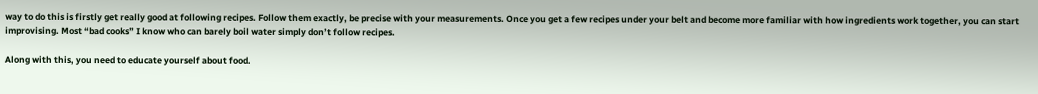way to do this is firstly get really good at following recipes. Follow them exactly, be precise with your measurements. Once you get a few recipes under your belt and become more familiar with how ingredients work together, you can start improvising. Most “bad cooks” I know who can barely boil water simply don’t follow recipes.

Along with this, you need to educate yourself about food.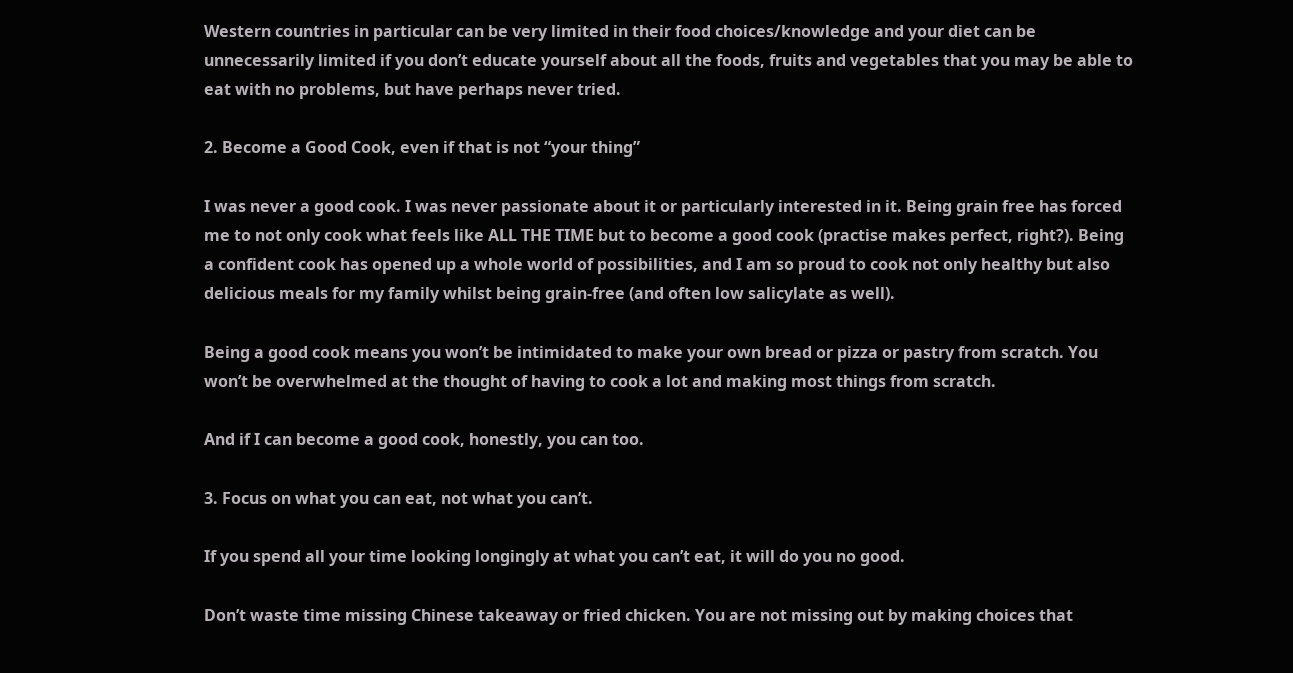Western countries in particular can be very limited in their food choices/knowledge and your diet can be unnecessarily limited if you don’t educate yourself about all the foods, fruits and vegetables that you may be able to eat with no problems, but have perhaps never tried.

2. Become a Good Cook, even if that is not “your thing”

I was never a good cook. I was never passionate about it or particularly interested in it. Being grain free has forced me to not only cook what feels like ALL THE TIME but to become a good cook (practise makes perfect, right?). Being a confident cook has opened up a whole world of possibilities, and I am so proud to cook not only healthy but also delicious meals for my family whilst being grain-free (and often low salicylate as well).

Being a good cook means you won’t be intimidated to make your own bread or pizza or pastry from scratch. You won’t be overwhelmed at the thought of having to cook a lot and making most things from scratch.

And if I can become a good cook, honestly, you can too.

3. Focus on what you can eat, not what you can’t.

If you spend all your time looking longingly at what you can’t eat, it will do you no good.

Don’t waste time missing Chinese takeaway or fried chicken. You are not missing out by making choices that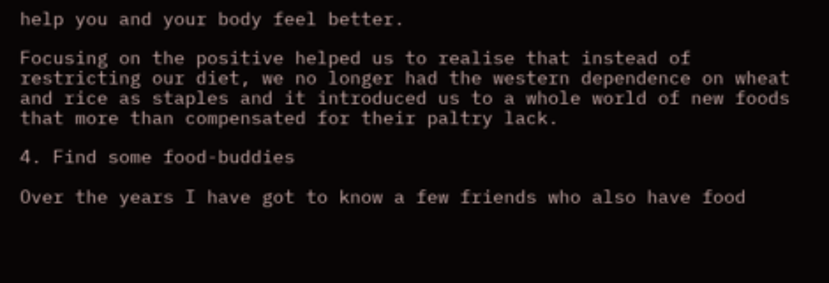help you and your body feel better.

Focusing on the positive helped us to realise that instead of restricting our diet, we no longer had the western dependence on wheat and rice as staples and it introduced us to a whole world of new foods that more than compensated for their paltry lack.

4. Find some food-buddies

Over the years I have got to know a few friends who also have food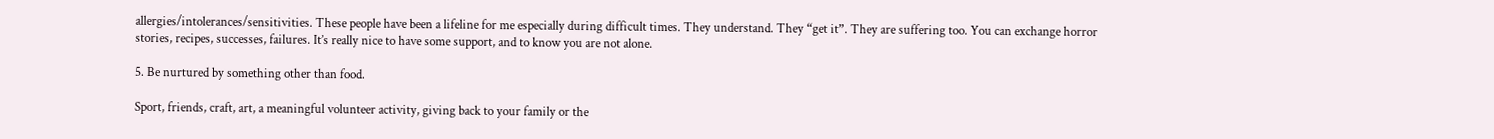allergies/intolerances/sensitivities. These people have been a lifeline for me especially during difficult times. They understand. They “get it”. They are suffering too. You can exchange horror stories, recipes, successes, failures. It’s really nice to have some support, and to know you are not alone.

5. Be nurtured by something other than food.

Sport, friends, craft, art, a meaningful volunteer activity, giving back to your family or the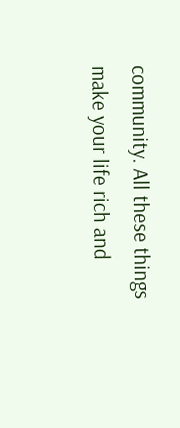community. All these things make your life rich and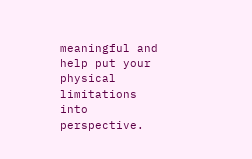meaningful and help put your physical limitations into perspective.